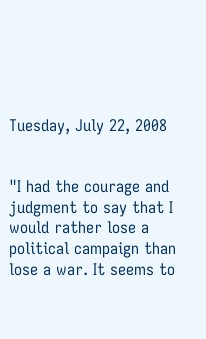Tuesday, July 22, 2008


"I had the courage and judgment to say that I would rather lose a political campaign than lose a war. It seems to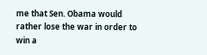me that Sen. Obama would rather lose the war in order to win a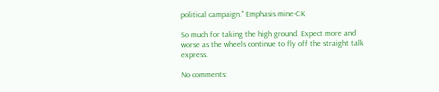political campaign." Emphasis mine-CK

So much for taking the high ground. Expect more and worse as the wheels continue to fly off the straight talk express.

No comments: